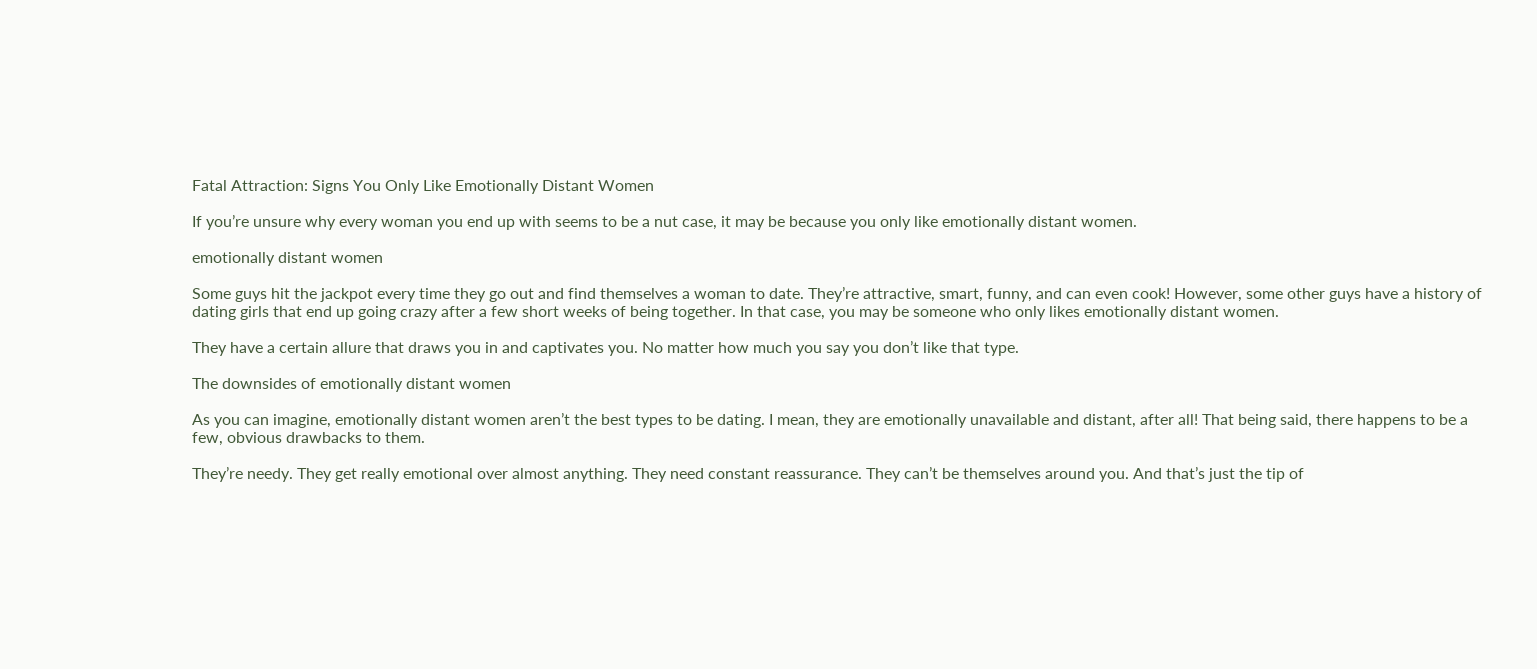Fatal Attraction: Signs You Only Like Emotionally Distant Women

If you’re unsure why every woman you end up with seems to be a nut case, it may be because you only like emotionally distant women.

emotionally distant women

Some guys hit the jackpot every time they go out and find themselves a woman to date. They’re attractive, smart, funny, and can even cook! However, some other guys have a history of dating girls that end up going crazy after a few short weeks of being together. In that case, you may be someone who only likes emotionally distant women.

They have a certain allure that draws you in and captivates you. No matter how much you say you don’t like that type.

The downsides of emotionally distant women

As you can imagine, emotionally distant women aren’t the best types to be dating. I mean, they are emotionally unavailable and distant, after all! That being said, there happens to be a few, obvious drawbacks to them.

They’re needy. They get really emotional over almost anything. They need constant reassurance. They can’t be themselves around you. And that’s just the tip of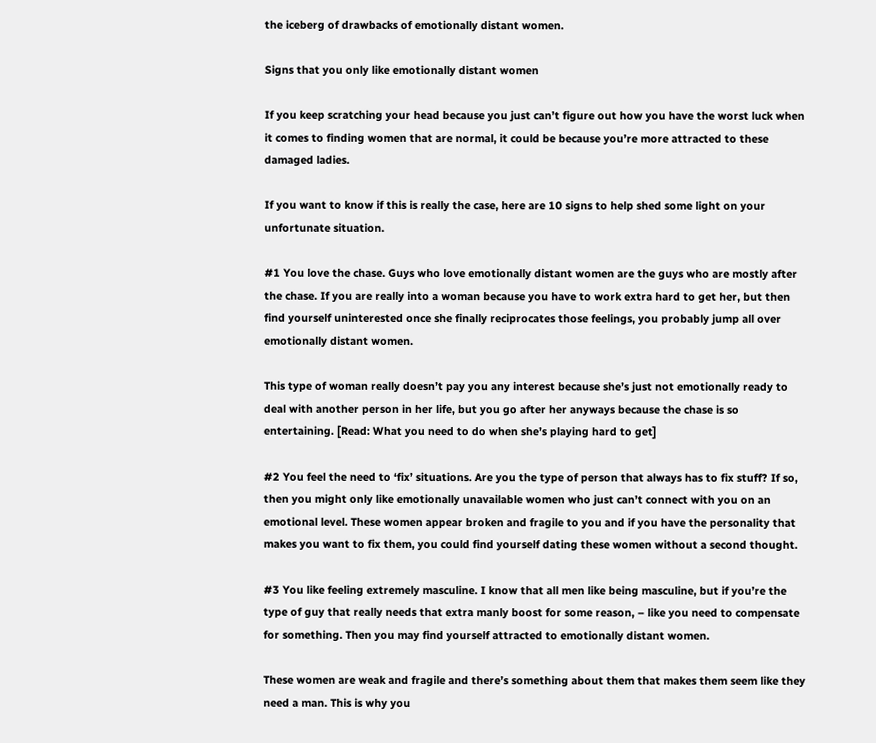the iceberg of drawbacks of emotionally distant women.

Signs that you only like emotionally distant women

If you keep scratching your head because you just can’t figure out how you have the worst luck when it comes to finding women that are normal, it could be because you’re more attracted to these damaged ladies.

If you want to know if this is really the case, here are 10 signs to help shed some light on your unfortunate situation.

#1 You love the chase. Guys who love emotionally distant women are the guys who are mostly after the chase. If you are really into a woman because you have to work extra hard to get her, but then find yourself uninterested once she finally reciprocates those feelings, you probably jump all over emotionally distant women.

This type of woman really doesn’t pay you any interest because she’s just not emotionally ready to deal with another person in her life, but you go after her anyways because the chase is so entertaining. [Read: What you need to do when she’s playing hard to get]

#2 You feel the need to ‘fix’ situations. Are you the type of person that always has to fix stuff? If so, then you might only like emotionally unavailable women who just can’t connect with you on an emotional level. These women appear broken and fragile to you and if you have the personality that makes you want to fix them, you could find yourself dating these women without a second thought.

#3 You like feeling extremely masculine. I know that all men like being masculine, but if you’re the type of guy that really needs that extra manly boost for some reason, – like you need to compensate for something. Then you may find yourself attracted to emotionally distant women.

These women are weak and fragile and there’s something about them that makes them seem like they need a man. This is why you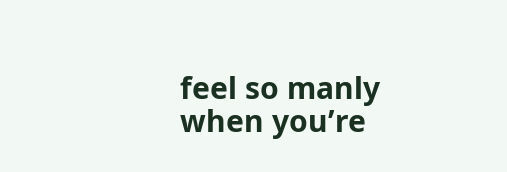feel so manly when you’re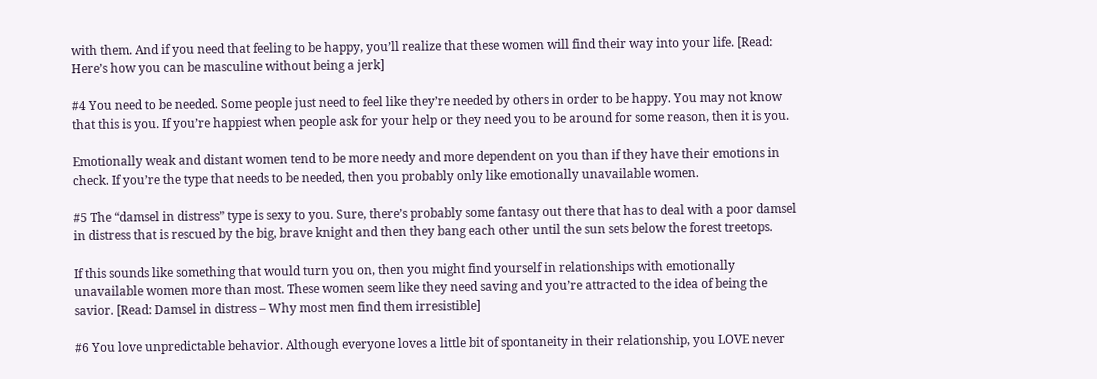with them. And if you need that feeling to be happy, you’ll realize that these women will find their way into your life. [Read: Here’s how you can be masculine without being a jerk]

#4 You need to be needed. Some people just need to feel like they’re needed by others in order to be happy. You may not know that this is you. If you’re happiest when people ask for your help or they need you to be around for some reason, then it is you.

Emotionally weak and distant women tend to be more needy and more dependent on you than if they have their emotions in check. If you’re the type that needs to be needed, then you probably only like emotionally unavailable women.

#5 The “damsel in distress” type is sexy to you. Sure, there’s probably some fantasy out there that has to deal with a poor damsel in distress that is rescued by the big, brave knight and then they bang each other until the sun sets below the forest treetops.

If this sounds like something that would turn you on, then you might find yourself in relationships with emotionally unavailable women more than most. These women seem like they need saving and you’re attracted to the idea of being the savior. [Read: Damsel in distress – Why most men find them irresistible]

#6 You love unpredictable behavior. Although everyone loves a little bit of spontaneity in their relationship, you LOVE never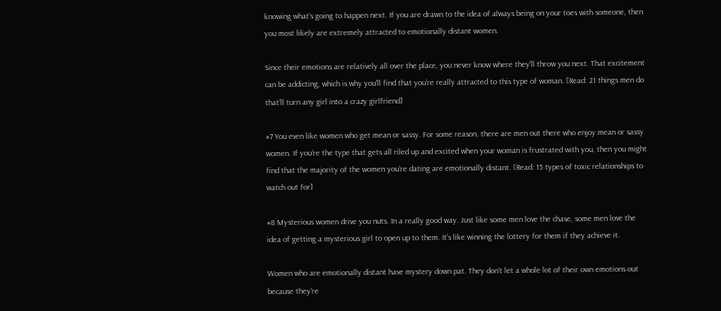knowing what’s going to happen next. If you are drawn to the idea of always being on your toes with someone, then you most likely are extremely attracted to emotionally distant women.

Since their emotions are relatively all over the place, you never know where they’ll throw you next. That excitement can be addicting, which is why you’ll find that you’re really attracted to this type of woman. [Read: 21 things men do that’ll turn any girl into a crazy girlfriend]

#7 You even like women who get mean or sassy. For some reason, there are men out there who enjoy mean or sassy women. If you’re the type that gets all riled up and excited when your woman is frustrated with you, then you might find that the majority of the women you’re dating are emotionally distant. [Read: 15 types of toxic relationships to watch out for]

#8 Mysterious women drive you nuts. In a really good way. Just like some men love the chase, some men love the idea of getting a mysterious girl to open up to them. It’s like winning the lottery for them if they achieve it.

Women who are emotionally distant have mystery down pat. They don’t let a whole lot of their own emotions out because they’re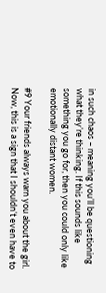in such chaos – meaning you’ll be questioning what they’re thinking. If this sounds like something you go for, then you could only like emotionally distant women.

#9 Your friends always warn you about the girl. Now, this is a sign that I shouldn’t even have to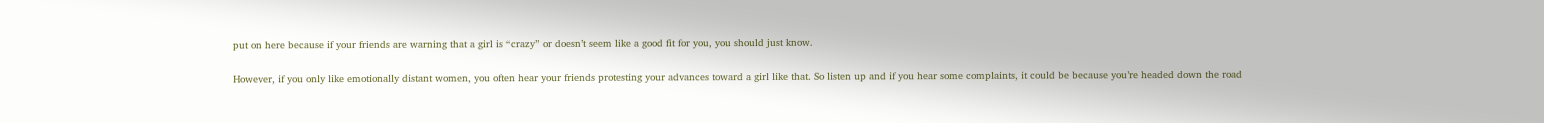put on here because if your friends are warning that a girl is “crazy” or doesn’t seem like a good fit for you, you should just know.

However, if you only like emotionally distant women, you often hear your friends protesting your advances toward a girl like that. So listen up and if you hear some complaints, it could be because you’re headed down the road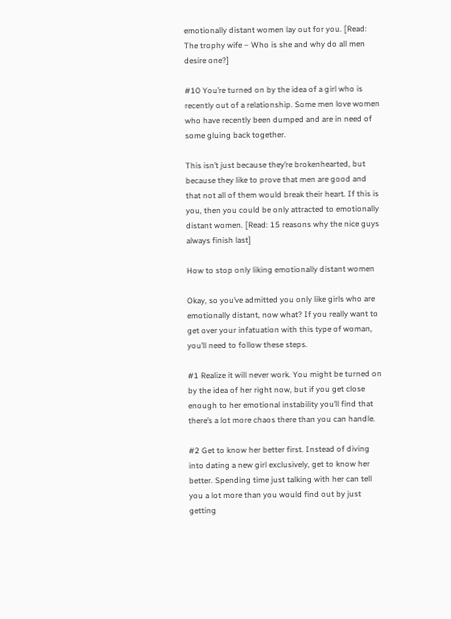emotionally distant women lay out for you. [Read: The trophy wife – Who is she and why do all men desire one?]

#10 You’re turned on by the idea of a girl who is recently out of a relationship. Some men love women who have recently been dumped and are in need of some gluing back together.

This isn’t just because they’re brokenhearted, but because they like to prove that men are good and that not all of them would break their heart. If this is you, then you could be only attracted to emotionally distant women. [Read: 15 reasons why the nice guys always finish last]

How to stop only liking emotionally distant women

Okay, so you’ve admitted you only like girls who are emotionally distant, now what? If you really want to get over your infatuation with this type of woman, you’ll need to follow these steps.

#1 Realize it will never work. You might be turned on by the idea of her right now, but if you get close enough to her emotional instability you’ll find that there’s a lot more chaos there than you can handle.

#2 Get to know her better first. Instead of diving into dating a new girl exclusively, get to know her better. Spending time just talking with her can tell you a lot more than you would find out by just getting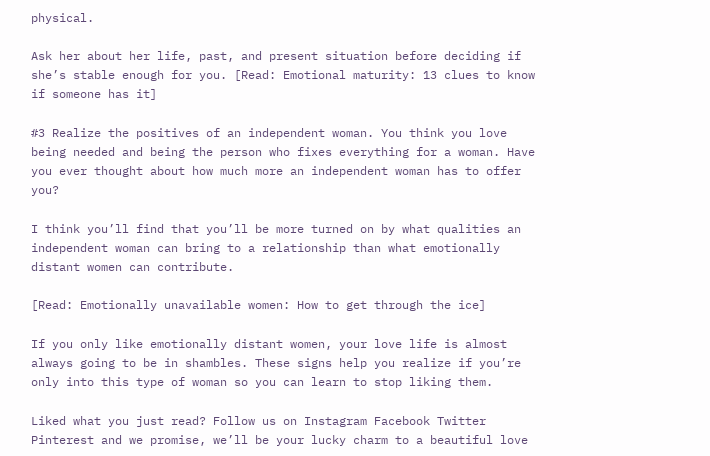physical.

Ask her about her life, past, and present situation before deciding if she’s stable enough for you. [Read: Emotional maturity: 13 clues to know if someone has it]

#3 Realize the positives of an independent woman. You think you love being needed and being the person who fixes everything for a woman. Have you ever thought about how much more an independent woman has to offer you?

I think you’ll find that you’ll be more turned on by what qualities an independent woman can bring to a relationship than what emotionally distant women can contribute.

[Read: Emotionally unavailable women: How to get through the ice]

If you only like emotionally distant women, your love life is almost always going to be in shambles. These signs help you realize if you’re only into this type of woman so you can learn to stop liking them.

Liked what you just read? Follow us on Instagram Facebook Twitter Pinterest and we promise, we’ll be your lucky charm to a beautiful love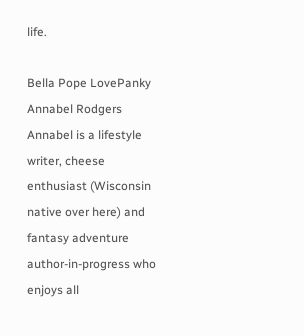life.

Bella Pope LovePanky
Annabel Rodgers
Annabel is a lifestyle writer, cheese enthusiast (Wisconsin native over here) and fantasy adventure author-in-progress who enjoys all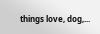things love, dog,...